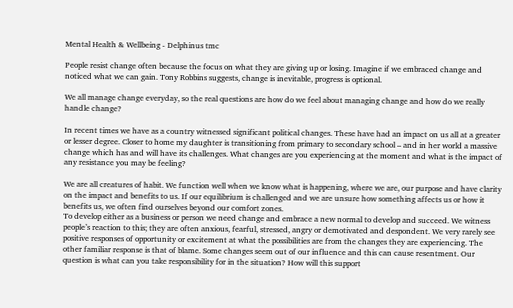Mental Health & Wellbeing - Delphinus tmc

People resist change often because the focus on what they are giving up or losing. Imagine if we embraced change and noticed what we can gain. Tony Robbins suggests, change is inevitable, progress is optional.

We all manage change everyday, so the real questions are how do we feel about managing change and how do we really handle change?

In recent times we have as a country witnessed significant political changes. These have had an impact on us all at a greater or lesser degree. Closer to home my daughter is transitioning from primary to secondary school – and in her world a massive change which has and will have its challenges. What changes are you experiencing at the moment and what is the impact of any resistance you may be feeling?

We are all creatures of habit. We function well when we know what is happening, where we are, our purpose and have clarity on the impact and benefits to us. If our equilibrium is challenged and we are unsure how something affects us or how it benefits us, we often find ourselves beyond our comfort zones.
To develop either as a business or person we need change and embrace a new normal to develop and succeed. We witness people’s reaction to this; they are often anxious, fearful, stressed, angry or demotivated and despondent. We very rarely see positive responses of opportunity or excitement at what the possibilities are from the changes they are experiencing. The other familiar response is that of blame. Some changes seem out of our influence and this can cause resentment. Our question is what can you take responsibility for in the situation? How will this support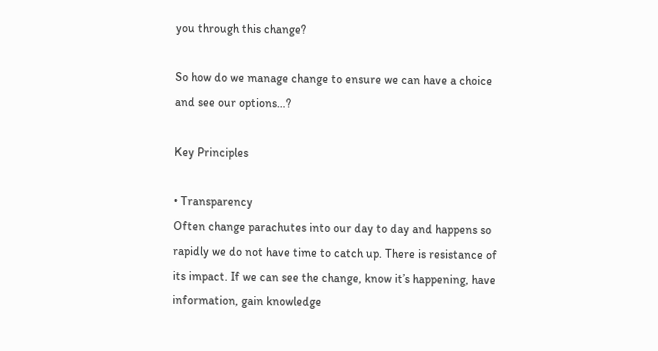you through this change?

So how do we manage change to ensure we can have a choice and see our options…?

Key Principles

• Transparency
Often change parachutes into our day to day and happens so rapidly we do not have time to catch up. There is resistance of its impact. If we can see the change, know it’s happening, have information, gain knowledge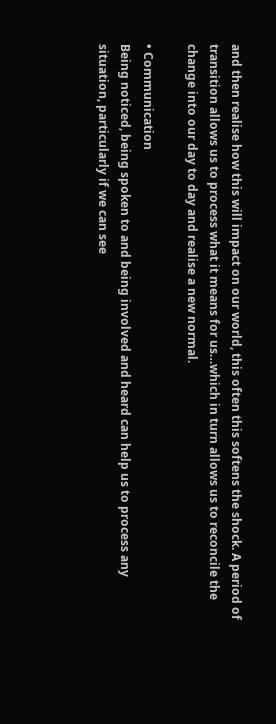and then realise how this will impact on our world, this often this softens the shock. A period of transition allows us to process what it means for us…which in turn allows us to reconcile the change into our day to day and realise a new normal.

• Communication
Being noticed, being spoken to and being involved and heard can help us to process any situation, particularly if we can see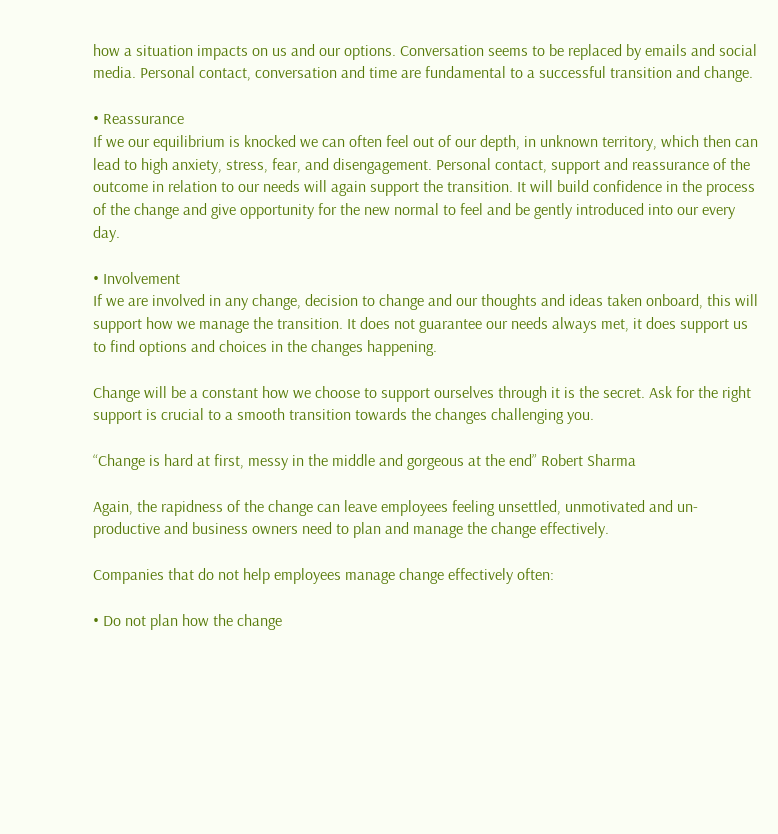how a situation impacts on us and our options. Conversation seems to be replaced by emails and social media. Personal contact, conversation and time are fundamental to a successful transition and change.

• Reassurance
If we our equilibrium is knocked we can often feel out of our depth, in unknown territory, which then can lead to high anxiety, stress, fear, and disengagement. Personal contact, support and reassurance of the outcome in relation to our needs will again support the transition. It will build confidence in the process of the change and give opportunity for the new normal to feel and be gently introduced into our every day.

• Involvement
If we are involved in any change, decision to change and our thoughts and ideas taken onboard, this will support how we manage the transition. It does not guarantee our needs always met, it does support us to find options and choices in the changes happening.

Change will be a constant how we choose to support ourselves through it is the secret. Ask for the right support is crucial to a smooth transition towards the changes challenging you.

“Change is hard at first, messy in the middle and gorgeous at the end” Robert Sharma

Again, the rapidness of the change can leave employees feeling unsettled, unmotivated and un-productive and business owners need to plan and manage the change effectively.

Companies that do not help employees manage change effectively often:

• Do not plan how the change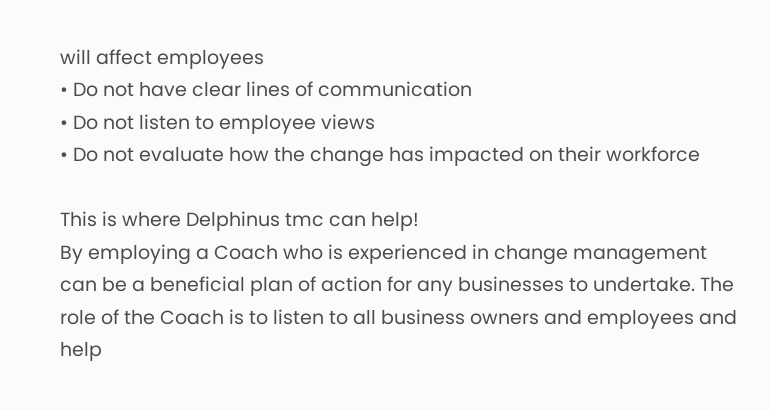will affect employees
• Do not have clear lines of communication
• Do not listen to employee views
• Do not evaluate how the change has impacted on their workforce

This is where Delphinus tmc can help!
By employing a Coach who is experienced in change management can be a beneficial plan of action for any businesses to undertake. The role of the Coach is to listen to all business owners and employees and help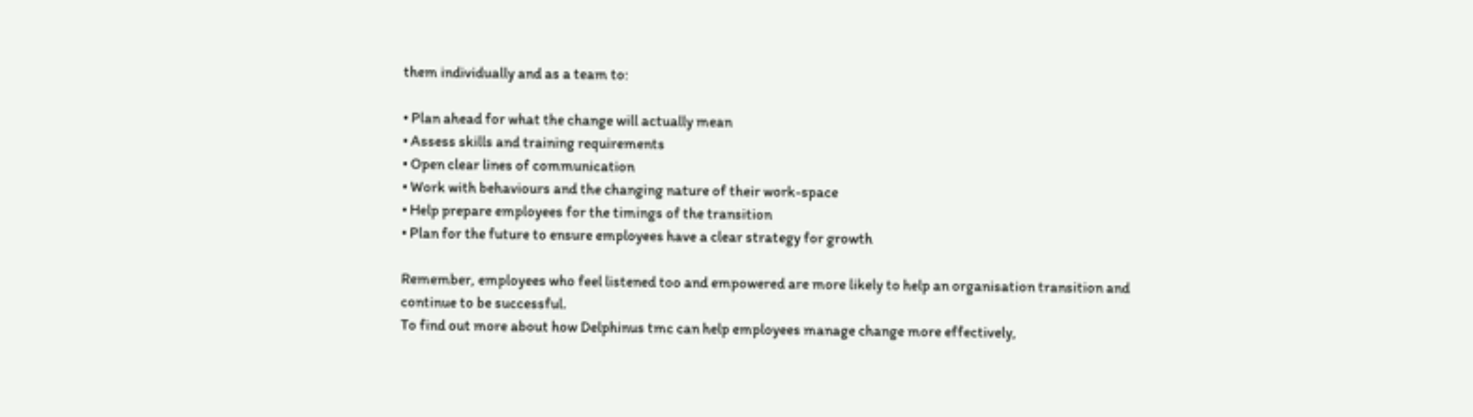them individually and as a team to:

• Plan ahead for what the change will actually mean
• Assess skills and training requirements
• Open clear lines of communication
• Work with behaviours and the changing nature of their work-space
• Help prepare employees for the timings of the transition
• Plan for the future to ensure employees have a clear strategy for growth

Remember, employees who feel listened too and empowered are more likely to help an organisation transition and continue to be successful.
To find out more about how Delphinus tmc can help employees manage change more effectively,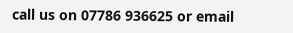call us on 07786 936625 or email